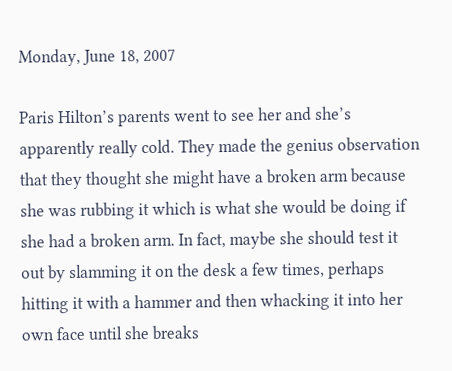Monday, June 18, 2007

Paris Hilton’s parents went to see her and she’s apparently really cold. They made the genius observation that they thought she might have a broken arm because she was rubbing it which is what she would be doing if she had a broken arm. In fact, maybe she should test it out by slamming it on the desk a few times, perhaps hitting it with a hammer and then whacking it into her own face until she breaks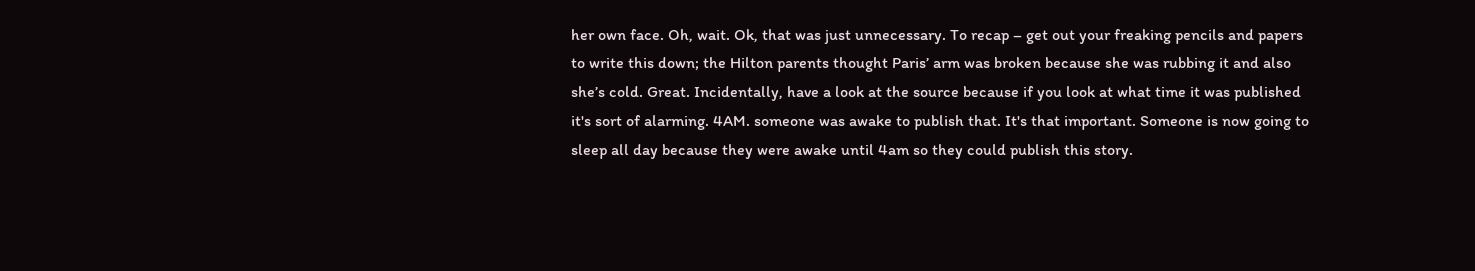her own face. Oh, wait. Ok, that was just unnecessary. To recap – get out your freaking pencils and papers to write this down; the Hilton parents thought Paris’ arm was broken because she was rubbing it and also she’s cold. Great. Incidentally, have a look at the source because if you look at what time it was published it's sort of alarming. 4AM. someone was awake to publish that. It's that important. Someone is now going to sleep all day because they were awake until 4am so they could publish this story.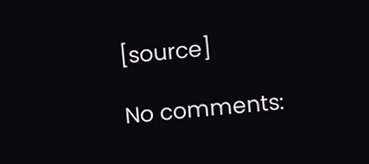[source]

No comments: